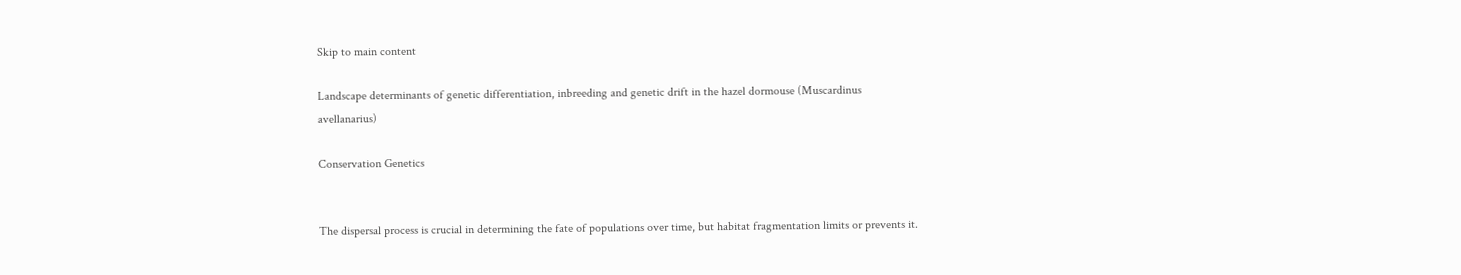Skip to main content

Landscape determinants of genetic differentiation, inbreeding and genetic drift in the hazel dormouse (Muscardinus avellanarius)

Conservation Genetics


The dispersal process is crucial in determining the fate of populations over time, but habitat fragmentation limits or prevents it.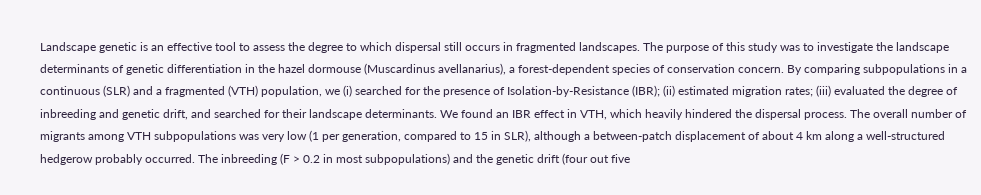Landscape genetic is an effective tool to assess the degree to which dispersal still occurs in fragmented landscapes. The purpose of this study was to investigate the landscape determinants of genetic differentiation in the hazel dormouse (Muscardinus avellanarius), a forest-dependent species of conservation concern. By comparing subpopulations in a continuous (SLR) and a fragmented (VTH) population, we (i) searched for the presence of Isolation-by-Resistance (IBR); (ii) estimated migration rates; (iii) evaluated the degree of inbreeding and genetic drift, and searched for their landscape determinants. We found an IBR effect in VTH, which heavily hindered the dispersal process. The overall number of migrants among VTH subpopulations was very low (1 per generation, compared to 15 in SLR), although a between-patch displacement of about 4 km along a well-structured hedgerow probably occurred. The inbreeding (F > 0.2 in most subpopulations) and the genetic drift (four out five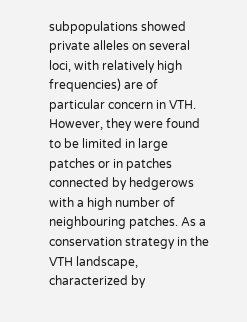subpopulations showed private alleles on several loci, with relatively high frequencies) are of particular concern in VTH. However, they were found to be limited in large patches or in patches connected by hedgerows with a high number of neighbouring patches. As a conservation strategy in the VTH landscape, characterized by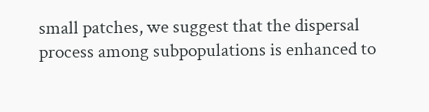small patches, we suggest that the dispersal process among subpopulations is enhanced to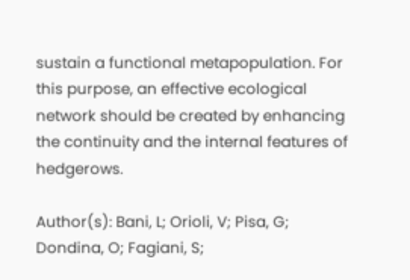sustain a functional metapopulation. For this purpose, an effective ecological network should be created by enhancing the continuity and the internal features of hedgerows.

Author(s): Bani, L; Orioli, V; Pisa, G; Dondina, O; Fagiani, S;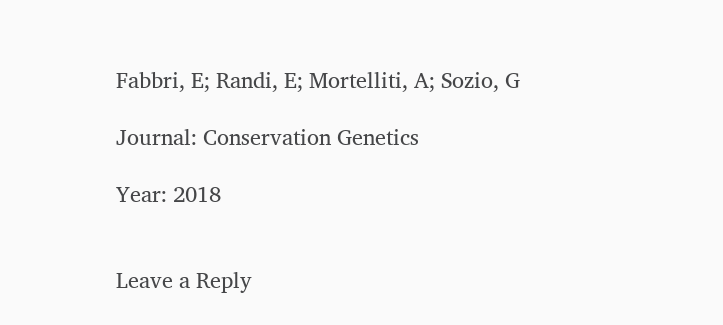Fabbri, E; Randi, E; Mortelliti, A; Sozio, G

Journal: Conservation Genetics

Year: 2018


Leave a Reply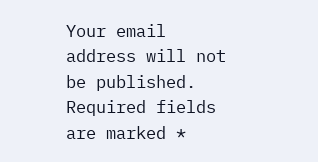Your email address will not be published. Required fields are marked *